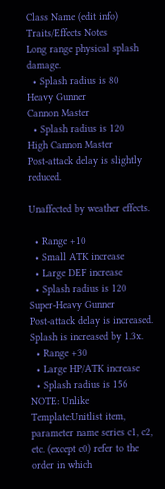Class Name (edit info) Traits/Effects Notes
Long range physical splash damage.
  • Splash radius is 80
Heavy Gunner
Cannon Master
  • Splash radius is 120
High Cannon Master
Post-attack delay is slightly reduced.

Unaffected by weather effects.

  • Range +10
  • Small ATK increase
  • Large DEF increase
  • Splash radius is 120
Super-Heavy Gunner
Post-attack delay is increased.
Splash is increased by 1.3x.
  • Range +30
  • Large HP/ATK increase
  • Splash radius is 156
NOTE: Unlike Template:Unitlist item, parameter name series c1, c2, etc. (except c0) refer to the order in which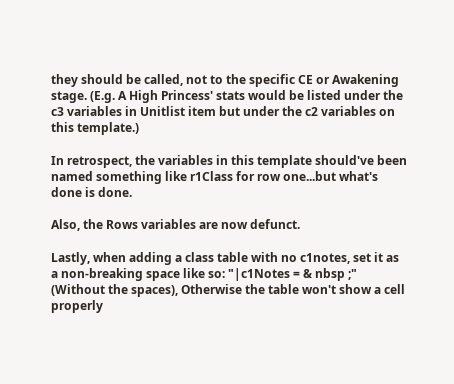they should be called, not to the specific CE or Awakening stage. (E.g. A High Princess' stats would be listed under the c3 variables in Unitlist item but under the c2 variables on this template.)

In retrospect, the variables in this template should've been named something like r1Class for row one...but what's done is done.

Also, the Rows variables are now defunct.

Lastly, when adding a class table with no c1notes, set it as a non-breaking space like so: "|c1Notes = & nbsp ;" (Without the spaces), Otherwise the table won't show a cell properly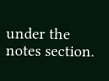under the notes section.